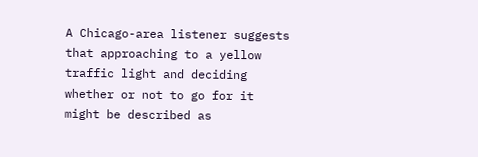A Chicago-area listener suggests that approaching to a yellow traffic light and deciding whether or not to go for it might be described as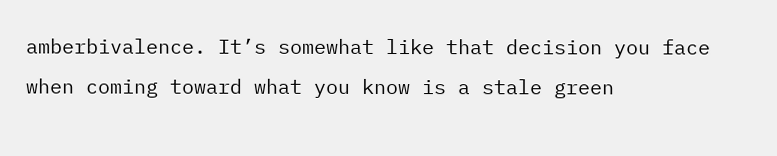amberbivalence. It’s somewhat like that decision you face when coming toward what you know is a stale green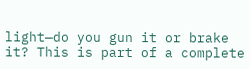light—do you gun it or brake it? This is part of a complete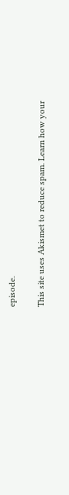episode.

This site uses Akismet to reduce spam. Learn how your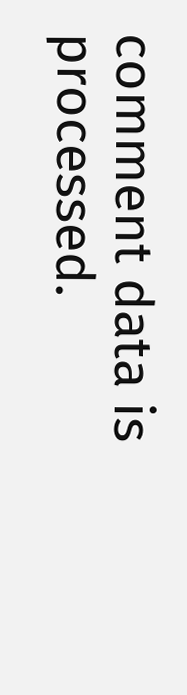comment data is processed.